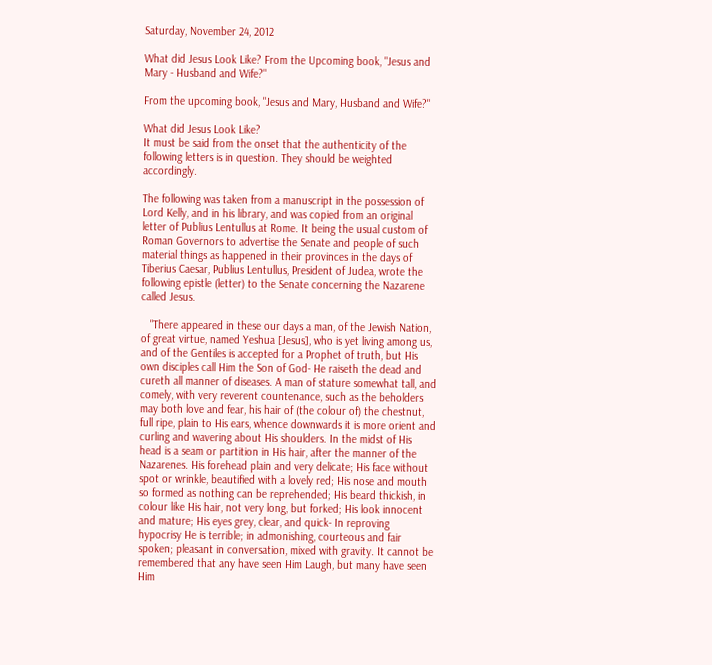Saturday, November 24, 2012

What did Jesus Look Like? From the Upcoming book, "Jesus and Mary - Husband and Wife?"

From the upcoming book, "Jesus and Mary, Husband and Wife?"

What did Jesus Look Like?
It must be said from the onset that the authenticity of the following letters is in question. They should be weighted accordingly.

The following was taken from a manuscript in the possession of Lord Kelly, and in his library, and was copied from an original letter of Publius Lentullus at Rome. It being the usual custom of Roman Governors to advertise the Senate and people of such material things as happened in their provinces in the days of Tiberius Caesar, Publius Lentullus, President of Judea, wrote the following epistle (letter) to the Senate concerning the Nazarene called Jesus.

   "There appeared in these our days a man, of the Jewish Nation, of great virtue, named Yeshua [Jesus], who is yet living among us, and of the Gentiles is accepted for a Prophet of truth, but His own disciples call Him the Son of God- He raiseth the dead and cureth all manner of diseases. A man of stature somewhat tall, and comely, with very reverent countenance, such as the beholders may both love and fear, his hair of (the colour of) the chestnut, full ripe, plain to His ears, whence downwards it is more orient and curling and wavering about His shoulders. In the midst of His head is a seam or partition in His hair, after the manner of the Nazarenes. His forehead plain and very delicate; His face without spot or wrinkle, beautified with a lovely red; His nose and mouth so formed as nothing can be reprehended; His beard thickish, in colour like His hair, not very long, but forked; His look innocent and mature; His eyes grey, clear, and quick- In reproving hypocrisy He is terrible; in admonishing, courteous and fair spoken; pleasant in conversation, mixed with gravity. It cannot be remembered that any have seen Him Laugh, but many have seen Him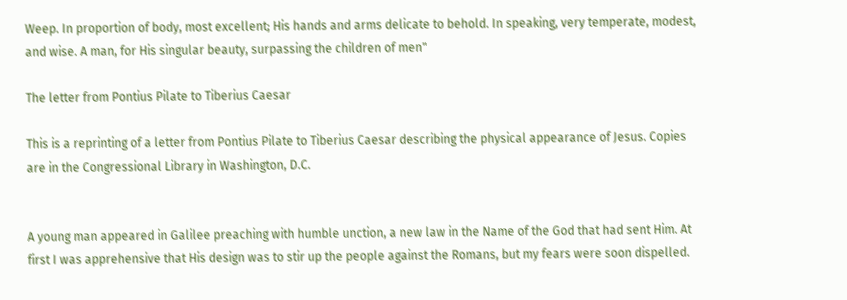Weep. In proportion of body, most excellent; His hands and arms delicate to behold. In speaking, very temperate, modest, and wise. A man, for His singular beauty, surpassing the children of men"

The letter from Pontius Pilate to Tiberius Caesar

This is a reprinting of a letter from Pontius Pilate to Tiberius Caesar describing the physical appearance of Jesus. Copies are in the Congressional Library in Washington, D.C.


A young man appeared in Galilee preaching with humble unction, a new law in the Name of the God that had sent Him. At first I was apprehensive that His design was to stir up the people against the Romans, but my fears were soon dispelled.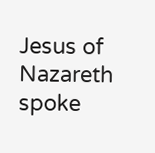Jesus of Nazareth spoke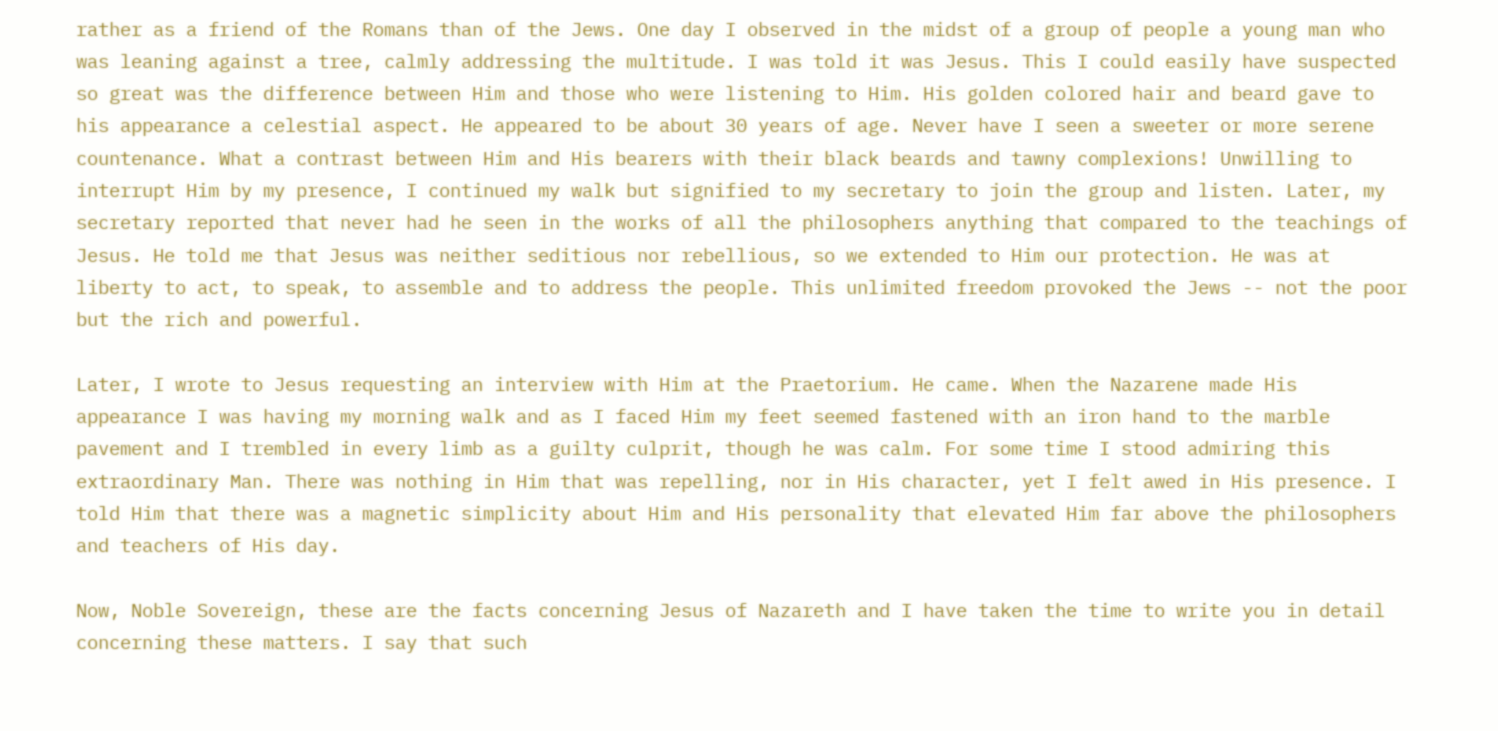rather as a friend of the Romans than of the Jews. One day I observed in the midst of a group of people a young man who was leaning against a tree, calmly addressing the multitude. I was told it was Jesus. This I could easily have suspected so great was the difference between Him and those who were listening to Him. His golden colored hair and beard gave to his appearance a celestial aspect. He appeared to be about 30 years of age. Never have I seen a sweeter or more serene countenance. What a contrast between Him and His bearers with their black beards and tawny complexions! Unwilling to interrupt Him by my presence, I continued my walk but signified to my secretary to join the group and listen. Later, my secretary reported that never had he seen in the works of all the philosophers anything that compared to the teachings of Jesus. He told me that Jesus was neither seditious nor rebellious, so we extended to Him our protection. He was at liberty to act, to speak, to assemble and to address the people. This unlimited freedom provoked the Jews -- not the poor but the rich and powerful.

Later, I wrote to Jesus requesting an interview with Him at the Praetorium. He came. When the Nazarene made His appearance I was having my morning walk and as I faced Him my feet seemed fastened with an iron hand to the marble pavement and I trembled in every limb as a guilty culprit, though he was calm. For some time I stood admiring this extraordinary Man. There was nothing in Him that was repelling, nor in His character, yet I felt awed in His presence. I told Him that there was a magnetic simplicity about Him and His personality that elevated Him far above the philosophers and teachers of His day.

Now, Noble Sovereign, these are the facts concerning Jesus of Nazareth and I have taken the time to write you in detail concerning these matters. I say that such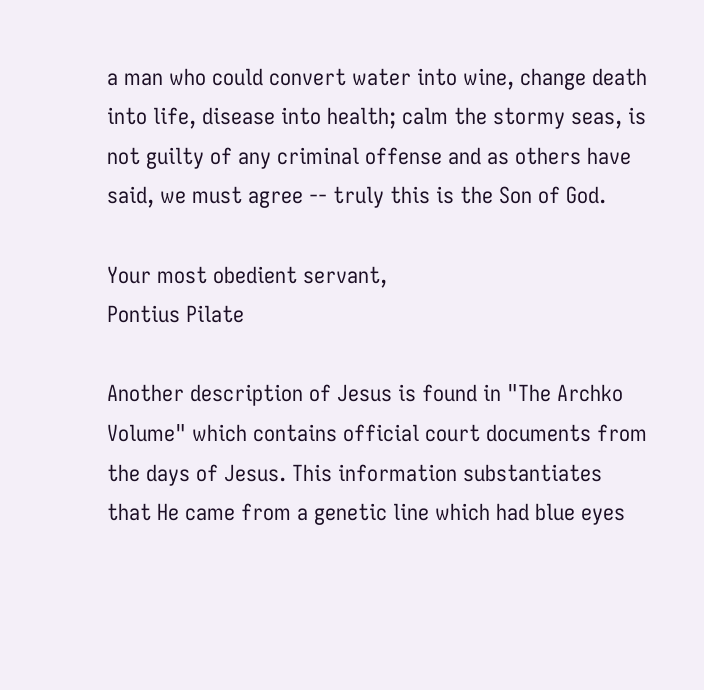a man who could convert water into wine, change death into life, disease into health; calm the stormy seas, is not guilty of any criminal offense and as others have said, we must agree -- truly this is the Son of God.

Your most obedient servant,
Pontius Pilate

Another description of Jesus is found in "The Archko Volume" which contains official court documents from the days of Jesus. This information substantiates that He came from a genetic line which had blue eyes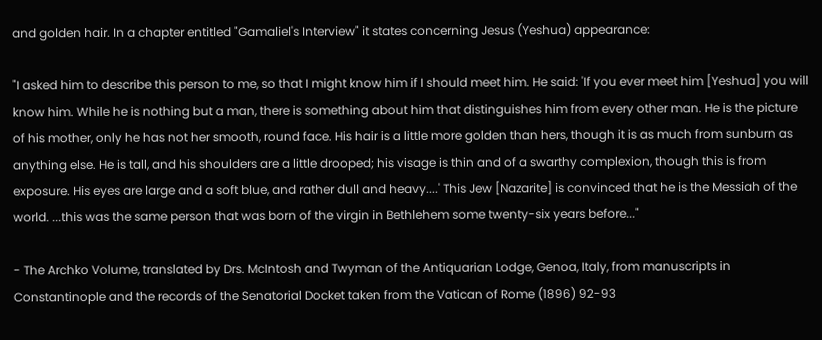and golden hair. In a chapter entitled "Gamaliel's Interview" it states concerning Jesus (Yeshua) appearance:

"I asked him to describe this person to me, so that I might know him if I should meet him. He said: 'If you ever meet him [Yeshua] you will know him. While he is nothing but a man, there is something about him that distinguishes him from every other man. He is the picture of his mother, only he has not her smooth, round face. His hair is a little more golden than hers, though it is as much from sunburn as anything else. He is tall, and his shoulders are a little drooped; his visage is thin and of a swarthy complexion, though this is from exposure. His eyes are large and a soft blue, and rather dull and heavy....' This Jew [Nazarite] is convinced that he is the Messiah of the world. ...this was the same person that was born of the virgin in Bethlehem some twenty-six years before..."

- The Archko Volume, translated by Drs. McIntosh and Twyman of the Antiquarian Lodge, Genoa, Italy, from manuscripts in Constantinople and the records of the Senatorial Docket taken from the Vatican of Rome (1896) 92-93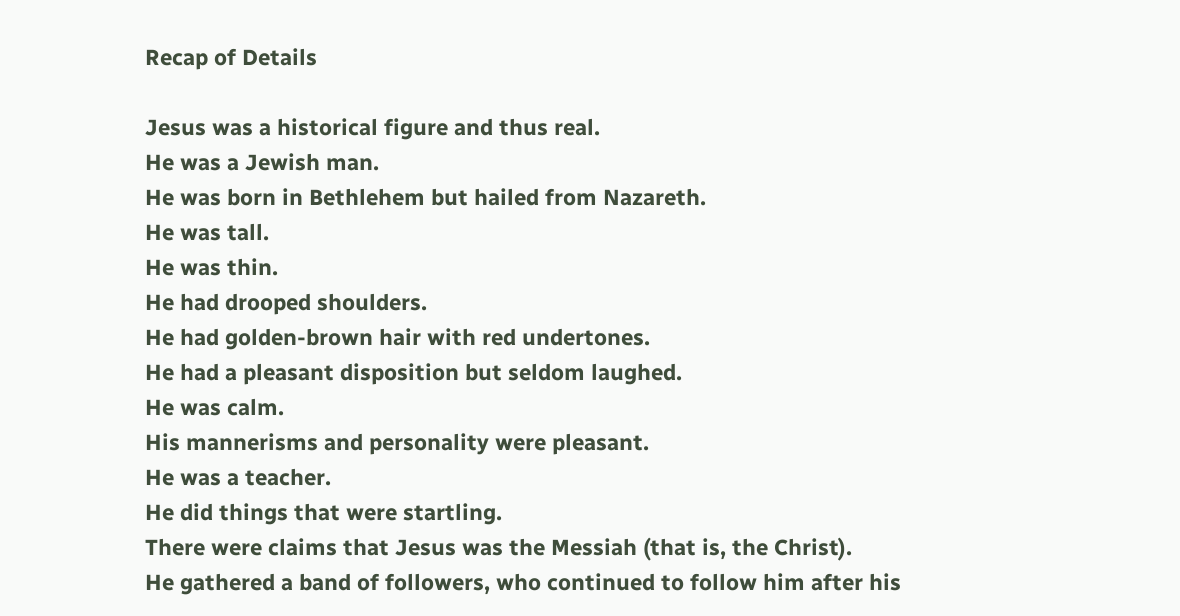Recap of Details

Jesus was a historical figure and thus real.
He was a Jewish man.
He was born in Bethlehem but hailed from Nazareth.
He was tall.
He was thin.
He had drooped shoulders.
He had golden-brown hair with red undertones.
He had a pleasant disposition but seldom laughed.
He was calm.
His mannerisms and personality were pleasant.
He was a teacher.
He did things that were startling.
There were claims that Jesus was the Messiah (that is, the Christ).
He gathered a band of followers, who continued to follow him after his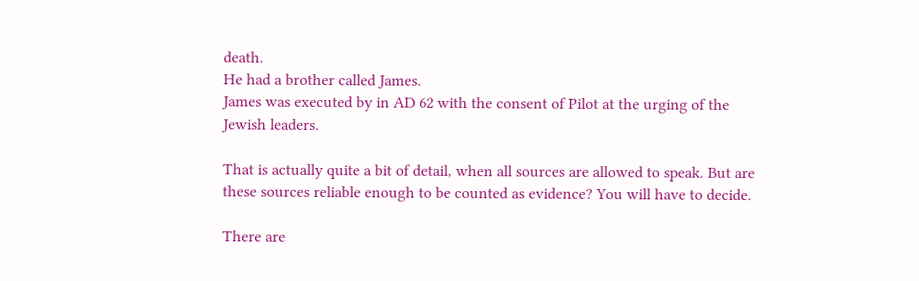death.
He had a brother called James.
James was executed by in AD 62 with the consent of Pilot at the urging of the Jewish leaders.

That is actually quite a bit of detail, when all sources are allowed to speak. But are these sources reliable enough to be counted as evidence? You will have to decide.

There are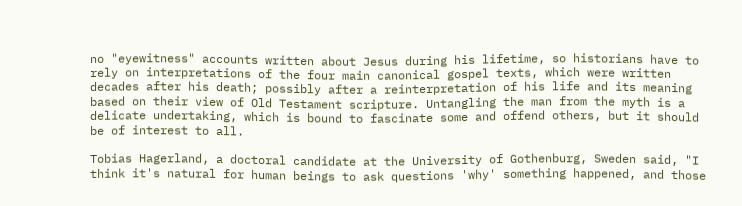no "eyewitness" accounts written about Jesus during his lifetime, so historians have to rely on interpretations of the four main canonical gospel texts, which were written decades after his death; possibly after a reinterpretation of his life and its meaning based on their view of Old Testament scripture. Untangling the man from the myth is a delicate undertaking, which is bound to fascinate some and offend others, but it should be of interest to all.

Tobias Hagerland, a doctoral candidate at the University of Gothenburg, Sweden said, "I think it's natural for human beings to ask questions 'why' something happened, and those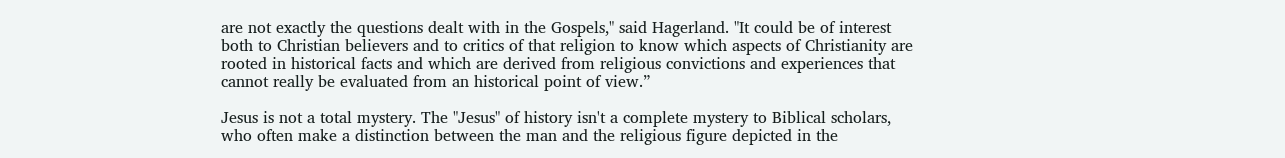are not exactly the questions dealt with in the Gospels," said Hagerland. "It could be of interest both to Christian believers and to critics of that religion to know which aspects of Christianity are rooted in historical facts and which are derived from religious convictions and experiences that cannot really be evaluated from an historical point of view.”

Jesus is not a total mystery. The "Jesus" of history isn't a complete mystery to Biblical scholars, who often make a distinction between the man and the religious figure depicted in the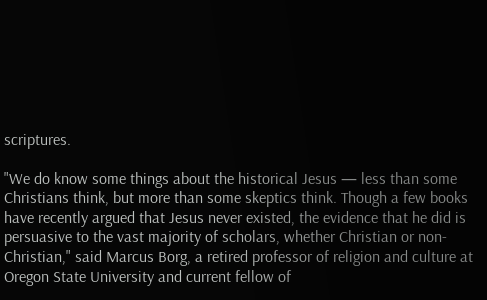scriptures.

"We do know some things about the historical Jesus — less than some Christians think, but more than some skeptics think. Though a few books have recently argued that Jesus never existed, the evidence that he did is persuasive to the vast majority of scholars, whether Christian or non-Christian," said Marcus Borg, a retired professor of religion and culture at Oregon State University and current fellow of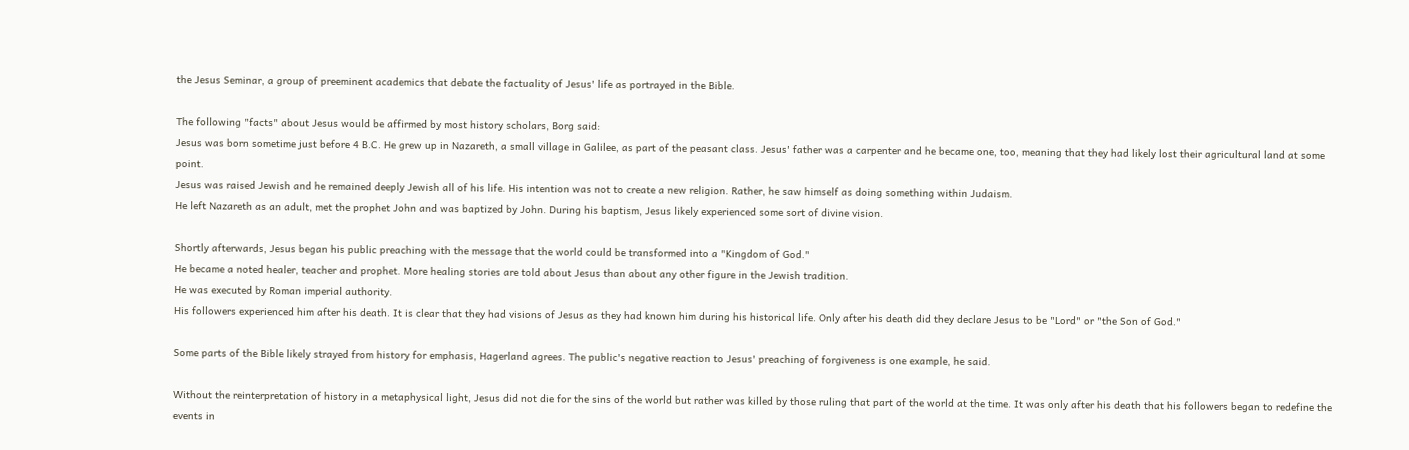the Jesus Seminar, a group of preeminent academics that debate the factuality of Jesus' life as portrayed in the Bible.

The following "facts" about Jesus would be affirmed by most history scholars, Borg said:
Jesus was born sometime just before 4 B.C. He grew up in Nazareth, a small village in Galilee, as part of the peasant class. Jesus' father was a carpenter and he became one, too, meaning that they had likely lost their agricultural land at some point.
Jesus was raised Jewish and he remained deeply Jewish all of his life. His intention was not to create a new religion. Rather, he saw himself as doing something within Judaism.
He left Nazareth as an adult, met the prophet John and was baptized by John. During his baptism, Jesus likely experienced some sort of divine vision.

Shortly afterwards, Jesus began his public preaching with the message that the world could be transformed into a "Kingdom of God."
He became a noted healer, teacher and prophet. More healing stories are told about Jesus than about any other figure in the Jewish tradition.
He was executed by Roman imperial authority.
His followers experienced him after his death. It is clear that they had visions of Jesus as they had known him during his historical life. Only after his death did they declare Jesus to be "Lord" or "the Son of God."

Some parts of the Bible likely strayed from history for emphasis, Hagerland agrees. The public's negative reaction to Jesus' preaching of forgiveness is one example, he said.

Without the reinterpretation of history in a metaphysical light, Jesus did not die for the sins of the world but rather was killed by those ruling that part of the world at the time. It was only after his death that his followers began to redefine the events in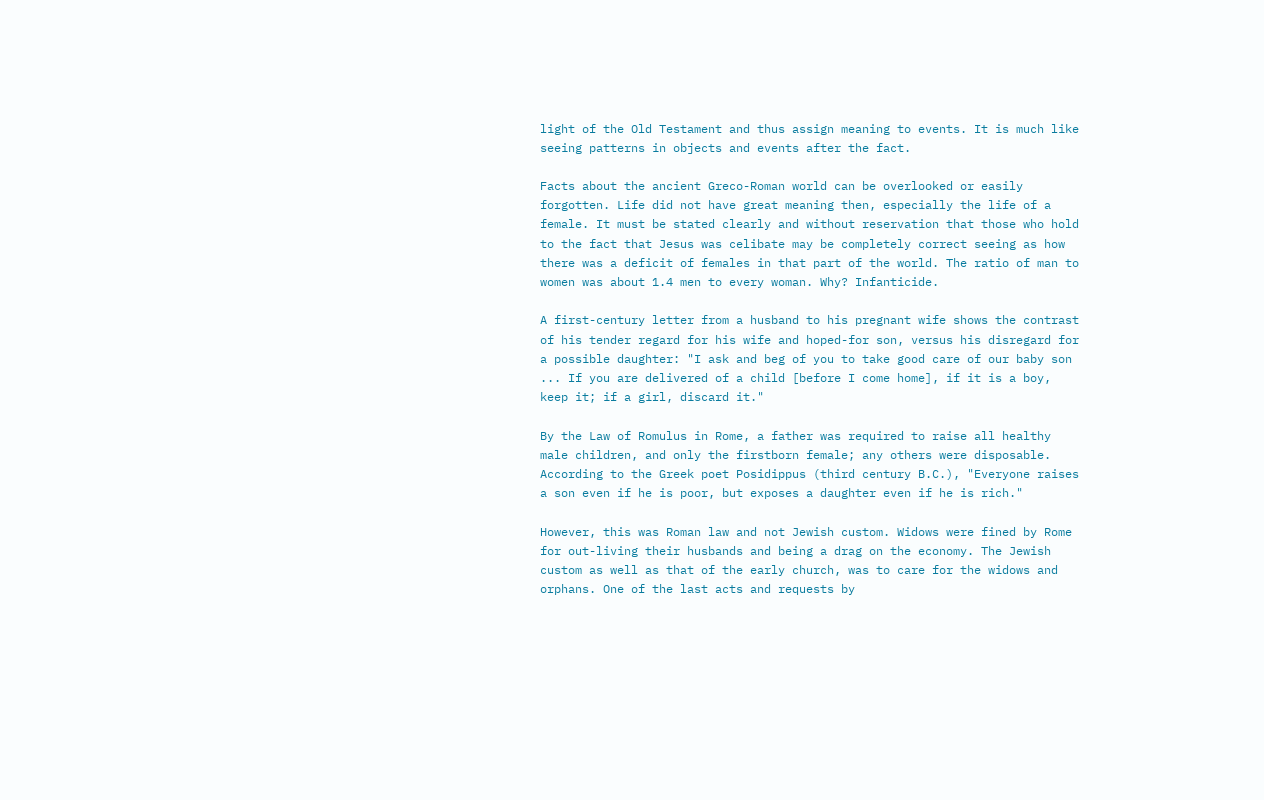light of the Old Testament and thus assign meaning to events. It is much like seeing patterns in objects and events after the fact.

Facts about the ancient Greco-Roman world can be overlooked or easily forgotten. Life did not have great meaning then, especially the life of a female. It must be stated clearly and without reservation that those who hold to the fact that Jesus was celibate may be completely correct seeing as how there was a deficit of females in that part of the world. The ratio of man to women was about 1.4 men to every woman. Why? Infanticide.

A first-century letter from a husband to his pregnant wife shows the contrast of his tender regard for his wife and hoped-for son, versus his disregard for a possible daughter: "I ask and beg of you to take good care of our baby son ... If you are delivered of a child [before I come home], if it is a boy, keep it; if a girl, discard it."

By the Law of Romulus in Rome, a father was required to raise all healthy male children, and only the firstborn female; any others were disposable. According to the Greek poet Posidippus (third century B.C.), "Everyone raises a son even if he is poor, but exposes a daughter even if he is rich."

However, this was Roman law and not Jewish custom. Widows were fined by Rome for out-living their husbands and being a drag on the economy. The Jewish custom as well as that of the early church, was to care for the widows and orphans. One of the last acts and requests by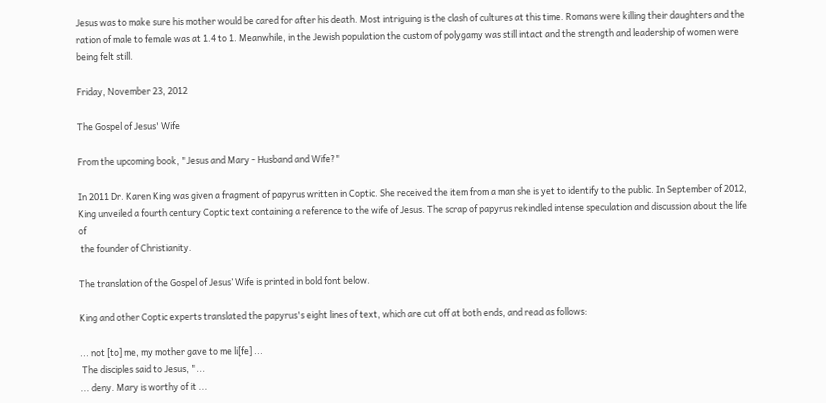Jesus was to make sure his mother would be cared for after his death. Most intriguing is the clash of cultures at this time. Romans were killing their daughters and the ration of male to female was at 1.4 to 1. Meanwhile, in the Jewish population the custom of polygamy was still intact and the strength and leadership of women were being felt still.

Friday, November 23, 2012

The Gospel of Jesus' Wife

From the upcoming book, "Jesus and Mary - Husband and Wife?"

In 2011 Dr. Karen King was given a fragment of papyrus written in Coptic. She received the item from a man she is yet to identify to the public. In September of 2012, King unveiled a fourth century Coptic text containing a reference to the wife of Jesus. The scrap of papyrus rekindled intense speculation and discussion about the life of
 the founder of Christianity.

The translation of the Gospel of Jesus’ Wife is printed in bold font below.

King and other Coptic experts translated the papyrus's eight lines of text, which are cut off at both ends, and read as follows:

... not [to] me, my mother gave to me li[fe] ...
 The disciples said to Jesus, "...
... deny. Mary is worthy of it ...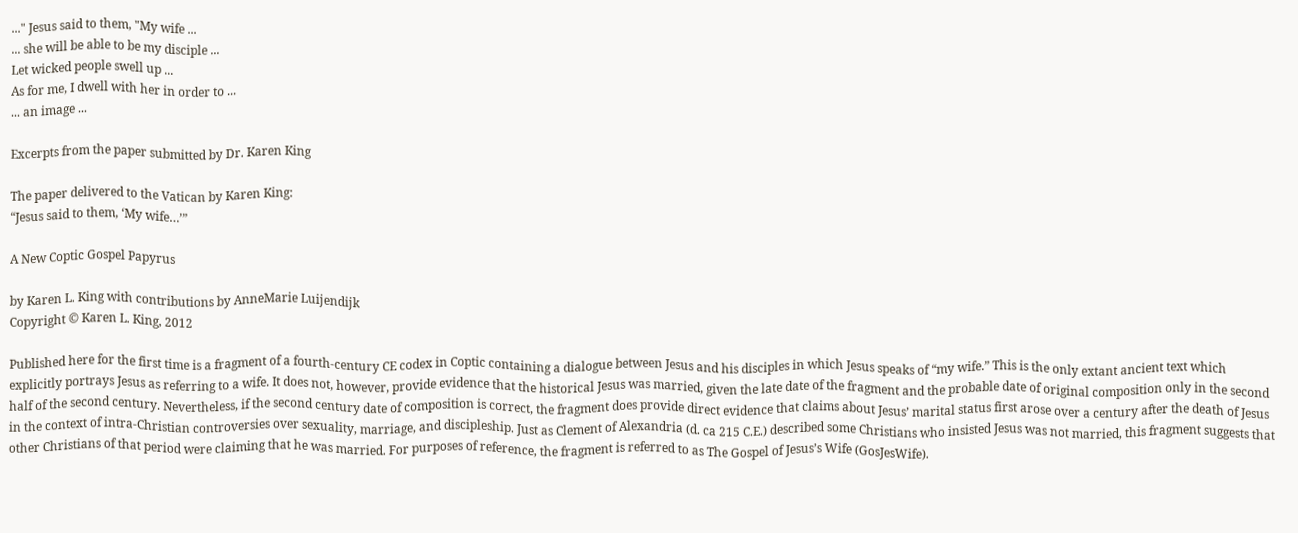..." Jesus said to them, "My wife ...
... she will be able to be my disciple ...
Let wicked people swell up ...
As for me, I dwell with her in order to ...
... an image ...

Excerpts from the paper submitted by Dr. Karen King

The paper delivered to the Vatican by Karen King:
“Jesus said to them, ‘My wife…’”

A New Coptic Gospel Papyrus

by Karen L. King with contributions by AnneMarie Luijendijk
Copyright © Karen L. King, 2012

Published here for the first time is a fragment of a fourth-century CE codex in Coptic containing a dialogue between Jesus and his disciples in which Jesus speaks of “my wife.” This is the only extant ancient text which explicitly portrays Jesus as referring to a wife. It does not, however, provide evidence that the historical Jesus was married, given the late date of the fragment and the probable date of original composition only in the second half of the second century. Nevertheless, if the second century date of composition is correct, the fragment does provide direct evidence that claims about Jesus’ marital status first arose over a century after the death of Jesus in the context of intra-Christian controversies over sexuality, marriage, and discipleship. Just as Clement of Alexandria (d. ca 215 C.E.) described some Christians who insisted Jesus was not married, this fragment suggests that other Christians of that period were claiming that he was married. For purposes of reference, the fragment is referred to as The Gospel of Jesus’s Wife (GosJesWife).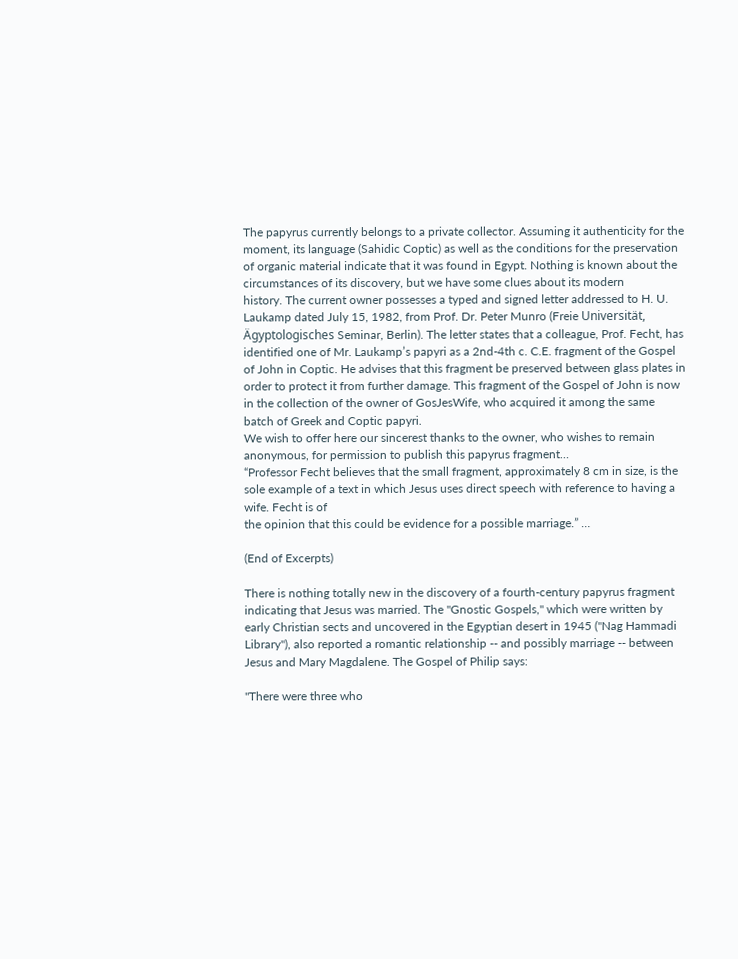The papyrus currently belongs to a private collector. Assuming it authenticity for the moment, its language (Sahidic Coptic) as well as the conditions for the preservation of organic material indicate that it was found in Egypt. Nothing is known about the circumstances of its discovery, but we have some clues about its modern
history. The current owner possesses a typed and signed letter addressed to H. U. Laukamp dated July 15, 1982, from Prof. Dr. Peter Munro (Freie Universität, Ägyptologisches Seminar, Berlin). The letter states that a colleague, Prof. Fecht, has identified one of Mr. Laukamp’s papyri as a 2nd-4th c. C.E. fragment of the Gospel of John in Coptic. He advises that this fragment be preserved between glass plates in order to protect it from further damage. This fragment of the Gospel of John is now in the collection of the owner of GosJesWife, who acquired it among the same batch of Greek and Coptic papyri.
We wish to offer here our sincerest thanks to the owner, who wishes to remain anonymous, for permission to publish this papyrus fragment…
“Professor Fecht believes that the small fragment, approximately 8 cm in size, is the sole example of a text in which Jesus uses direct speech with reference to having a wife. Fecht is of
the opinion that this could be evidence for a possible marriage.” …

(End of Excerpts)

There is nothing totally new in the discovery of a fourth-century papyrus fragment indicating that Jesus was married. The "Gnostic Gospels," which were written by early Christian sects and uncovered in the Egyptian desert in 1945 ("Nag Hammadi Library"), also reported a romantic relationship -- and possibly marriage -- between Jesus and Mary Magdalene. The Gospel of Philip says:

"There were three who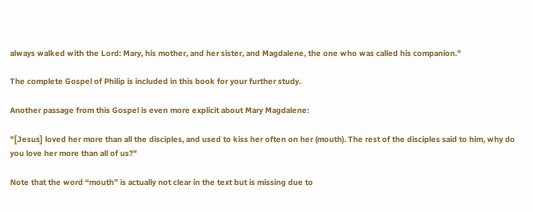always walked with the Lord: Mary, his mother, and her sister, and Magdalene, the one who was called his companion."

The complete Gospel of Philip is included in this book for your further study.

Another passage from this Gospel is even more explicit about Mary Magdalene:

"[Jesus] loved her more than all the disciples, and used to kiss her often on her (mouth). The rest of the disciples said to him, why do you love her more than all of us?"

Note that the word “mouth” is actually not clear in the text but is missing due to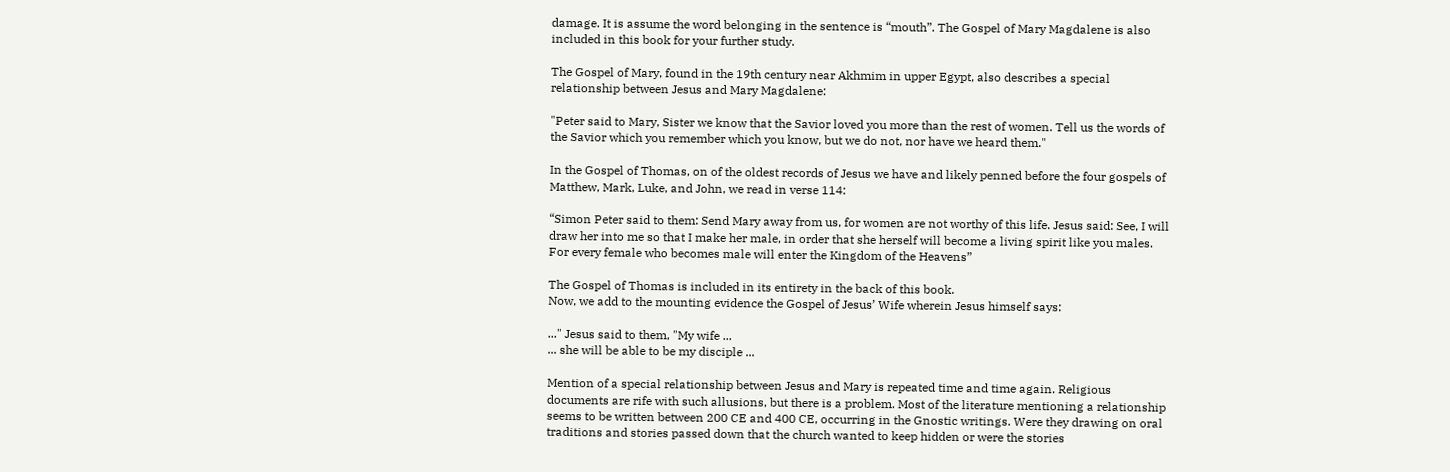damage. It is assume the word belonging in the sentence is “mouth”. The Gospel of Mary Magdalene is also included in this book for your further study.

The Gospel of Mary, found in the 19th century near Akhmim in upper Egypt, also describes a special relationship between Jesus and Mary Magdalene:

"Peter said to Mary, Sister we know that the Savior loved you more than the rest of women. Tell us the words of the Savior which you remember which you know, but we do not, nor have we heard them."

In the Gospel of Thomas, on of the oldest records of Jesus we have and likely penned before the four gospels of Matthew, Mark, Luke, and John, we read in verse 114:

“Simon Peter said to them: Send Mary away from us, for women are not worthy of this life. Jesus said: See, I will draw her into me so that I make her male, in order that she herself will become a living spirit like you males. For every female who becomes male will enter the Kingdom of the Heavens”

The Gospel of Thomas is included in its entirety in the back of this book.
Now, we add to the mounting evidence the Gospel of Jesus’ Wife wherein Jesus himself says:

..." Jesus said to them, "My wife ...
... she will be able to be my disciple ...

Mention of a special relationship between Jesus and Mary is repeated time and time again. Religious documents are rife with such allusions, but there is a problem. Most of the literature mentioning a relationship seems to be written between 200 CE and 400 CE, occurring in the Gnostic writings. Were they drawing on oral traditions and stories passed down that the church wanted to keep hidden or were the stories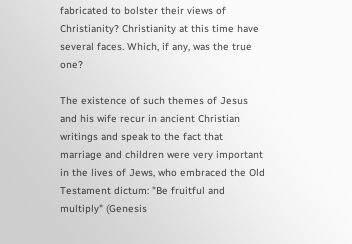fabricated to bolster their views of Christianity? Christianity at this time have several faces. Which, if any, was the true one?

The existence of such themes of Jesus and his wife recur in ancient Christian writings and speak to the fact that marriage and children were very important in the lives of Jews, who embraced the Old Testament dictum: "Be fruitful and multiply" (Genesis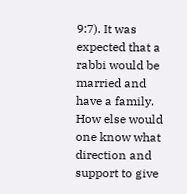9:7). It was expected that a rabbi would be married and have a family. How else would one know what direction and support to give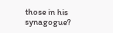those in his synagogue?